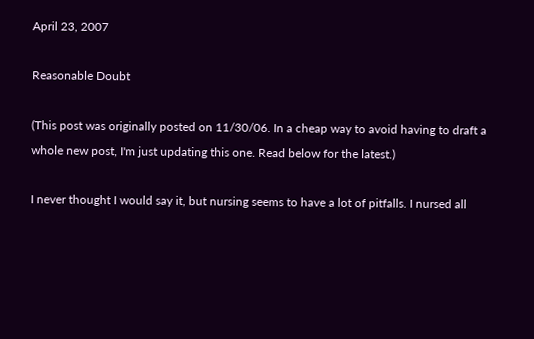April 23, 2007

Reasonable Doubt

(This post was originally posted on 11/30/06. In a cheap way to avoid having to draft a whole new post, I'm just updating this one. Read below for the latest.)

I never thought I would say it, but nursing seems to have a lot of pitfalls. I nursed all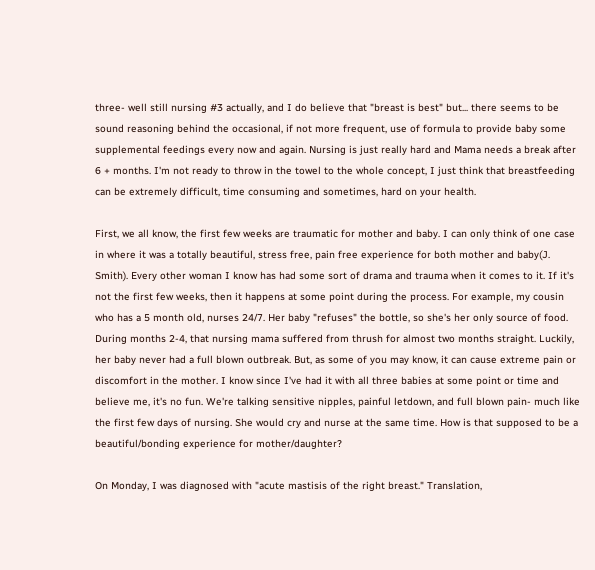three- well still nursing #3 actually, and I do believe that "breast is best" but... there seems to be sound reasoning behind the occasional, if not more frequent, use of formula to provide baby some supplemental feedings every now and again. Nursing is just really hard and Mama needs a break after 6 + months. I'm not ready to throw in the towel to the whole concept, I just think that breastfeeding can be extremely difficult, time consuming and sometimes, hard on your health.

First, we all know, the first few weeks are traumatic for mother and baby. I can only think of one case in where it was a totally beautiful, stress free, pain free experience for both mother and baby(J. Smith). Every other woman I know has had some sort of drama and trauma when it comes to it. If it's not the first few weeks, then it happens at some point during the process. For example, my cousin who has a 5 month old, nurses 24/7. Her baby "refuses" the bottle, so she's her only source of food. During months 2-4, that nursing mama suffered from thrush for almost two months straight. Luckily, her baby never had a full blown outbreak. But, as some of you may know, it can cause extreme pain or discomfort in the mother. I know since I've had it with all three babies at some point or time and believe me, it's no fun. We're talking sensitive nipples, painful letdown, and full blown pain- much like the first few days of nursing. She would cry and nurse at the same time. How is that supposed to be a beautiful/bonding experience for mother/daughter?

On Monday, I was diagnosed with "acute mastisis of the right breast." Translation,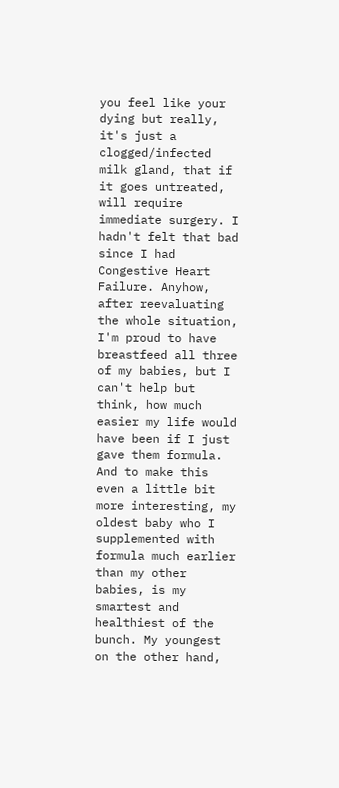you feel like your dying but really, it's just a clogged/infected milk gland, that if it goes untreated, will require immediate surgery. I hadn't felt that bad since I had Congestive Heart Failure. Anyhow, after reevaluating the whole situation, I'm proud to have breastfeed all three of my babies, but I can't help but think, how much easier my life would have been if I just gave them formula. And to make this even a little bit more interesting, my oldest baby who I supplemented with formula much earlier than my other babies, is my smartest and healthiest of the bunch. My youngest on the other hand,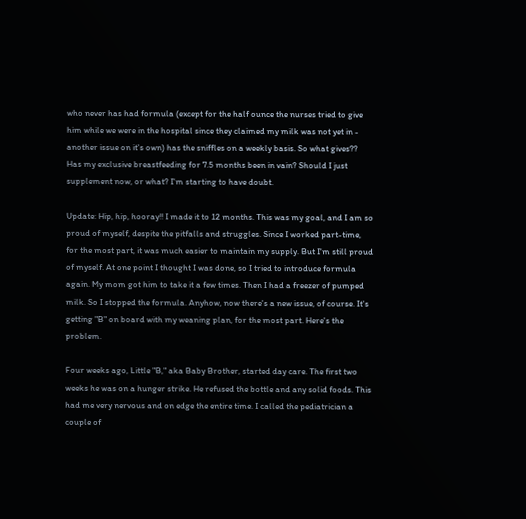who never has had formula (except for the half ounce the nurses tried to give him while we were in the hospital since they claimed my milk was not yet in - another issue on it's own) has the sniffles on a weekly basis. So what gives?? Has my exclusive breastfeeding for 7.5 months been in vain? Should I just supplement now, or what? I'm starting to have doubt.

Update: Hip, hip, hooray!! I made it to 12 months. This was my goal, and I am so proud of myself, despite the pitfalls and struggles. Since I worked part-time, for the most part, it was much easier to maintain my supply. But I'm still proud of myself. At one point I thought I was done, so I tried to introduce formula again. My mom got him to take it a few times. Then I had a freezer of pumped milk. So I stopped the formula. Anyhow, now there's a new issue, of course. It's getting "B" on board with my weaning plan, for the most part. Here's the problem.

Four weeks ago, Little "B," aka Baby Brother, started day care. The first two weeks he was on a hunger strike. He refused the bottle and any solid foods. This had me very nervous and on edge the entire time. I called the pediatrician a couple of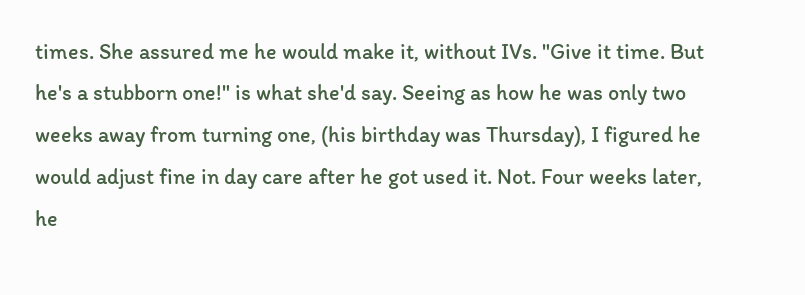times. She assured me he would make it, without IVs. "Give it time. But he's a stubborn one!" is what she'd say. Seeing as how he was only two weeks away from turning one, (his birthday was Thursday), I figured he would adjust fine in day care after he got used it. Not. Four weeks later, he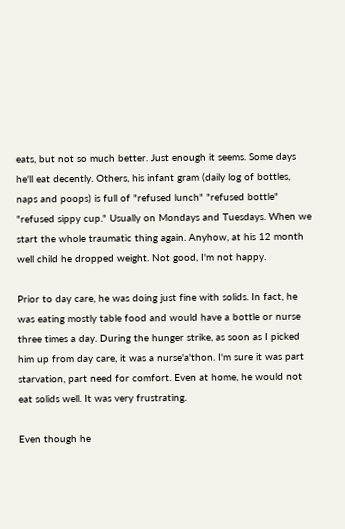eats, but not so much better. Just enough it seems. Some days he'll eat decently. Others, his infant gram (daily log of bottles, naps and poops) is full of "refused lunch" "refused bottle" "refused sippy cup." Usually on Mondays and Tuesdays. When we start the whole traumatic thing again. Anyhow, at his 12 month well child he dropped weight. Not good, I'm not happy.

Prior to day care, he was doing just fine with solids. In fact, he was eating mostly table food and would have a bottle or nurse three times a day. During the hunger strike, as soon as I picked him up from day care, it was a nurse'a'thon. I'm sure it was part starvation, part need for comfort. Even at home, he would not eat solids well. It was very frustrating.

Even though he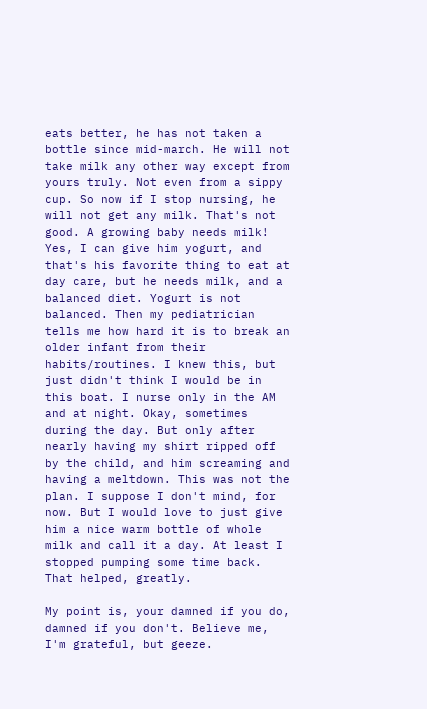eats better, he has not taken a bottle since mid-march. He will not take milk any other way except from yours truly. Not even from a sippy cup. So now if I stop nursing, he will not get any milk. That's not good. A growing baby needs milk! Yes, I can give him yogurt, and that's his favorite thing to eat at day care, but he needs milk, and a balanced diet. Yogurt is not balanced. Then my pediatrician tells me how hard it is to break an older infant from their habits/routines. I knew this, but just didn't think I would be in this boat. I nurse only in the AM and at night. Okay, sometimes during the day. But only after nearly having my shirt ripped off by the child, and him screaming and having a meltdown. This was not the plan. I suppose I don't mind, for now. But I would love to just give him a nice warm bottle of whole milk and call it a day. At least I stopped pumping some time back. That helped, greatly.

My point is, your damned if you do, damned if you don't. Believe me, I'm grateful, but geeze.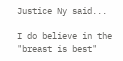Justice Ny said...

I do believe in the "breast is best"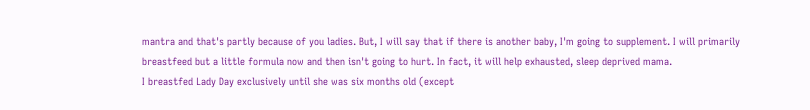mantra and that's partly because of you ladies. But, I will say that if there is another baby, I'm going to supplement. I will primarily breastfeed but a little formula now and then isn't going to hurt. In fact, it will help exhausted, sleep deprived mama.
I breastfed Lady Day exclusively until she was six months old (except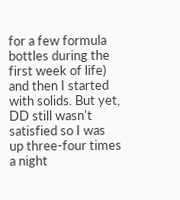for a few formula bottles during the first week of life) and then I started with solids. But yet, DD still wasn't satisfied so I was up three-four times a night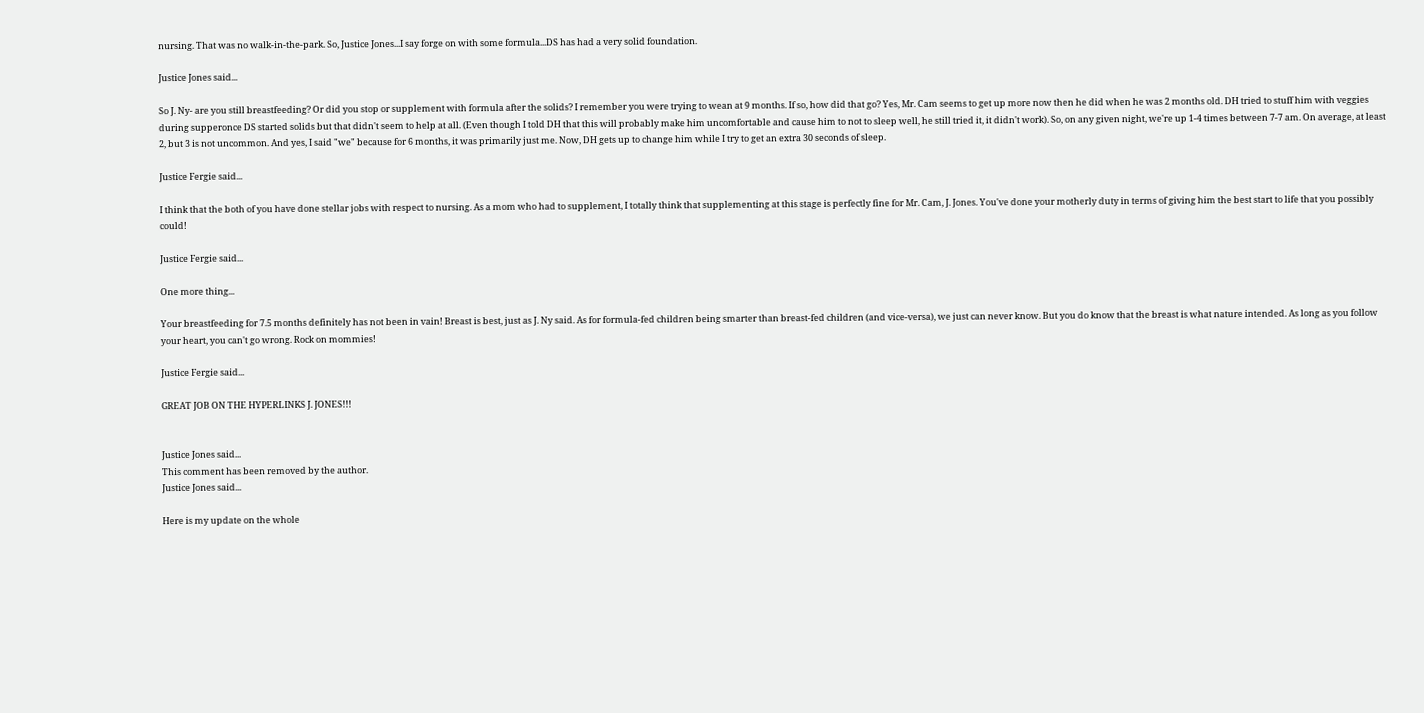nursing. That was no walk-in-the-park. So, Justice Jones...I say forge on with some formula...DS has had a very solid foundation.

Justice Jones said...

So J. Ny- are you still breastfeeding? Or did you stop or supplement with formula after the solids? I remember you were trying to wean at 9 months. If so, how did that go? Yes, Mr. Cam seems to get up more now then he did when he was 2 months old. DH tried to stuff him with veggies during supperonce DS started solids but that didn't seem to help at all. (Even though I told DH that this will probably make him uncomfortable and cause him to not to sleep well, he still tried it, it didn't work). So, on any given night, we're up 1-4 times between 7-7 am. On average, at least 2, but 3 is not uncommon. And yes, I said "we" because for 6 months, it was primarily just me. Now, DH gets up to change him while I try to get an extra 30 seconds of sleep.

Justice Fergie said...

I think that the both of you have done stellar jobs with respect to nursing. As a mom who had to supplement, I totally think that supplementing at this stage is perfectly fine for Mr. Cam, J. Jones. You've done your motherly duty in terms of giving him the best start to life that you possibly could!

Justice Fergie said...

One more thing...

Your breastfeeding for 7.5 months definitely has not been in vain! Breast is best, just as J. Ny said. As for formula-fed children being smarter than breast-fed children (and vice-versa), we just can never know. But you do know that the breast is what nature intended. As long as you follow your heart, you can't go wrong. Rock on mommies!

Justice Fergie said...

GREAT JOB ON THE HYPERLINKS J. JONES!!!


Justice Jones said...
This comment has been removed by the author.
Justice Jones said...

Here is my update on the whole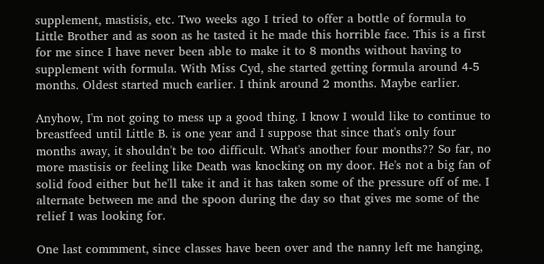supplement, mastisis, etc. Two weeks ago I tried to offer a bottle of formula to Little Brother and as soon as he tasted it he made this horrible face. This is a first for me since I have never been able to make it to 8 months without having to supplement with formula. With Miss Cyd, she started getting formula around 4-5 months. Oldest started much earlier. I think around 2 months. Maybe earlier.

Anyhow, I'm not going to mess up a good thing. I know I would like to continue to breastfeed until Little B. is one year and I suppose that since that's only four months away, it shouldn't be too difficult. What's another four months?? So far, no more mastisis or feeling like Death was knocking on my door. He's not a big fan of solid food either but he'll take it and it has taken some of the pressure off of me. I alternate between me and the spoon during the day so that gives me some of the relief I was looking for.

One last commment, since classes have been over and the nanny left me hanging,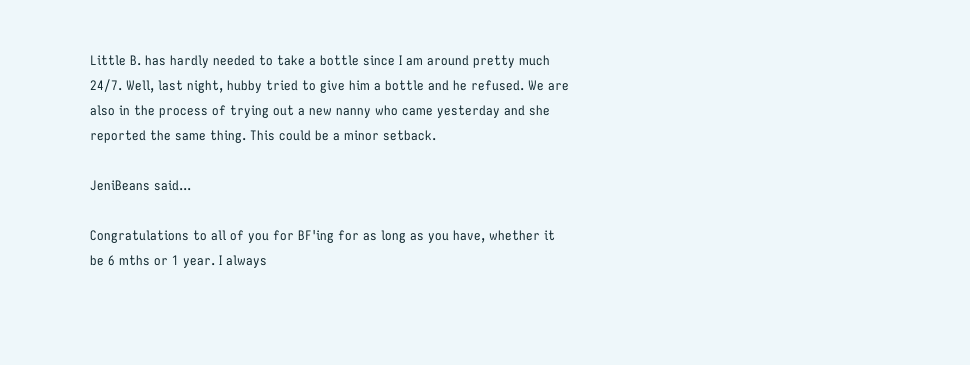Little B. has hardly needed to take a bottle since I am around pretty much 24/7. Well, last night, hubby tried to give him a bottle and he refused. We are also in the process of trying out a new nanny who came yesterday and she reported the same thing. This could be a minor setback.

JeniBeans said...

Congratulations to all of you for BF'ing for as long as you have, whether it be 6 mths or 1 year. I always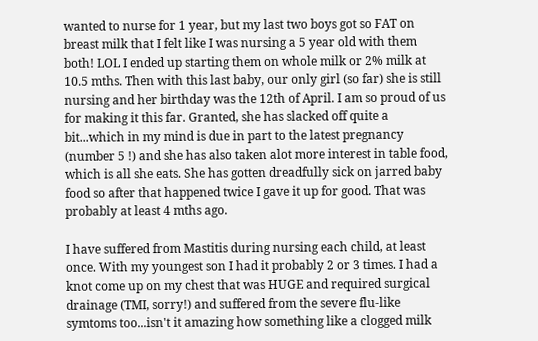wanted to nurse for 1 year, but my last two boys got so FAT on breast milk that I felt like I was nursing a 5 year old with them both! LOL I ended up starting them on whole milk or 2% milk at 10.5 mths. Then with this last baby, our only girl (so far) she is still nursing and her birthday was the 12th of April. I am so proud of us for making it this far. Granted, she has slacked off quite a bit...which in my mind is due in part to the latest pregnancy (number 5 !) and she has also taken alot more interest in table food, which is all she eats. She has gotten dreadfully sick on jarred baby food so after that happened twice I gave it up for good. That was probably at least 4 mths ago.

I have suffered from Mastitis during nursing each child, at least once. With my youngest son I had it probably 2 or 3 times. I had a knot come up on my chest that was HUGE and required surgical drainage (TMI, sorry!) and suffered from the severe flu-like symtoms too...isn't it amazing how something like a clogged milk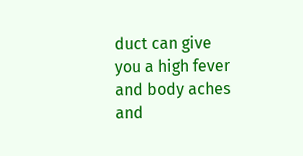duct can give you a high fever and body aches and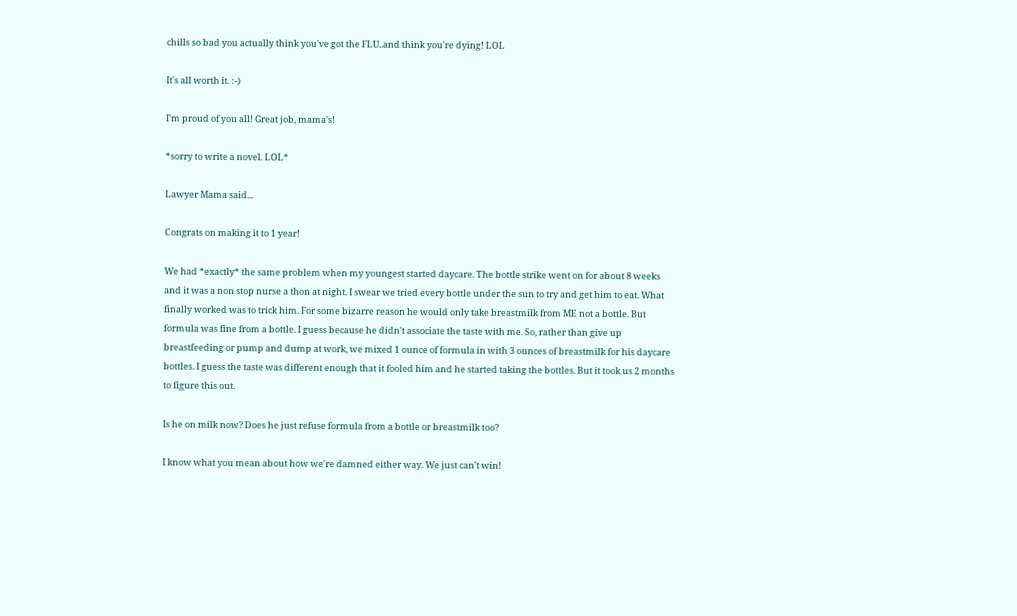chills so bad you actually think you've got the FLU..and think you're dying! LOL

It's all worth it. :-)

I'm proud of you all! Great job, mama's!

*sorry to write a novel. LOL*

Lawyer Mama said...

Congrats on making it to 1 year!

We had *exactly* the same problem when my youngest started daycare. The bottle strike went on for about 8 weeks and it was a non stop nurse a thon at night. I swear we tried every bottle under the sun to try and get him to eat. What finally worked was to trick him. For some bizarre reason he would only take breastmilk from ME not a bottle. But formula was fine from a bottle. I guess because he didn't associate the taste with me. So, rather than give up breastfeeding or pump and dump at work, we mixed 1 ounce of formula in with 3 ounces of breastmilk for his daycare bottles. I guess the taste was different enough that it fooled him and he started taking the bottles. But it took us 2 months to figure this out.

Is he on milk now? Does he just refuse formula from a bottle or breastmilk too?

I know what you mean about how we're damned either way. We just can't win!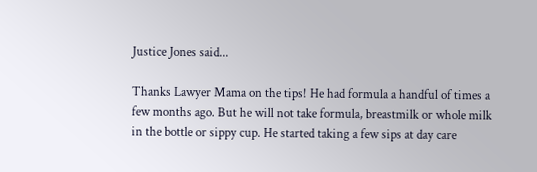Justice Jones said...

Thanks Lawyer Mama on the tips! He had formula a handful of times a few months ago. But he will not take formula, breastmilk or whole milk in the bottle or sippy cup. He started taking a few sips at day care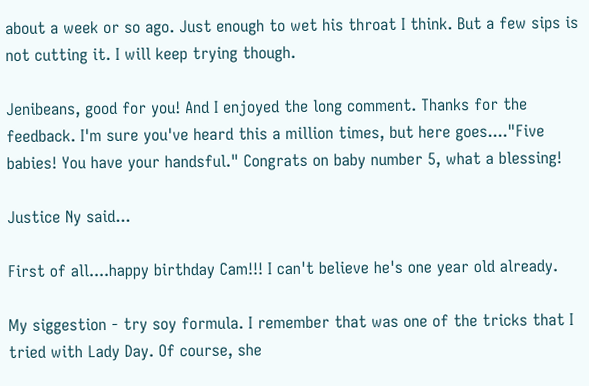about a week or so ago. Just enough to wet his throat I think. But a few sips is not cutting it. I will keep trying though.

Jenibeans, good for you! And I enjoyed the long comment. Thanks for the feedback. I'm sure you've heard this a million times, but here goes...."Five babies! You have your handsful." Congrats on baby number 5, what a blessing!

Justice Ny said...

First of all....happy birthday Cam!!! I can't believe he's one year old already.

My siggestion - try soy formula. I remember that was one of the tricks that I tried with Lady Day. Of course, she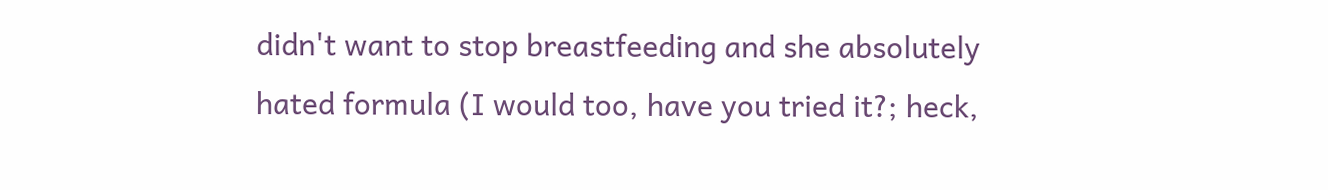didn't want to stop breastfeeding and she absolutely hated formula (I would too, have you tried it?; heck,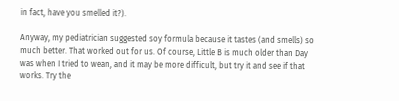in fact, have you smelled it?).

Anyway, my pediatrician suggested soy formula because it tastes (and smells) so much better. That worked out for us. Of course, Little B is much older than Day was when I tried to wean, and it may be more difficult, but try it and see if that works. Try the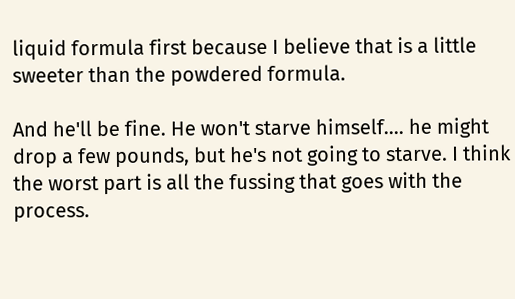liquid formula first because I believe that is a little sweeter than the powdered formula.

And he'll be fine. He won't starve himself.... he might drop a few pounds, but he's not going to starve. I think the worst part is all the fussing that goes with the process.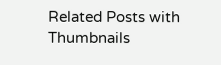Related Posts with Thumbnails